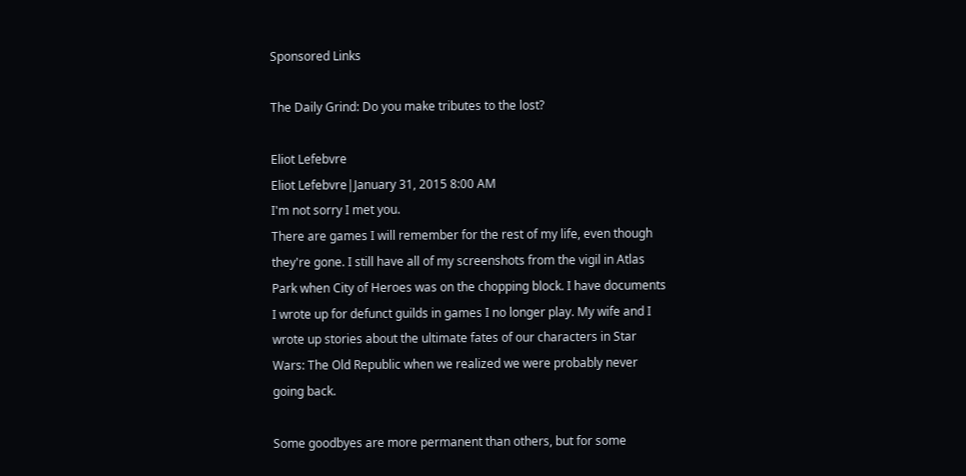Sponsored Links

The Daily Grind: Do you make tributes to the lost?

Eliot Lefebvre
Eliot Lefebvre|January 31, 2015 8:00 AM
I'm not sorry I met you.
There are games I will remember for the rest of my life, even though they're gone. I still have all of my screenshots from the vigil in Atlas Park when City of Heroes was on the chopping block. I have documents I wrote up for defunct guilds in games I no longer play. My wife and I wrote up stories about the ultimate fates of our characters in Star Wars: The Old Republic when we realized we were probably never going back.

Some goodbyes are more permanent than others, but for some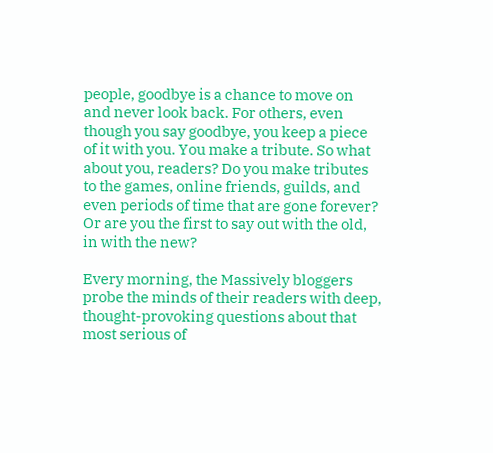people, goodbye is a chance to move on and never look back. For others, even though you say goodbye, you keep a piece of it with you. You make a tribute. So what about you, readers? Do you make tributes to the games, online friends, guilds, and even periods of time that are gone forever? Or are you the first to say out with the old, in with the new?

Every morning, the Massively bloggers probe the minds of their readers with deep, thought-provoking questions about that most serious of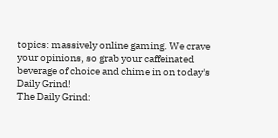topics: massively online gaming. We crave your opinions, so grab your caffeinated beverage of choice and chime in on today's Daily Grind!
The Daily Grind: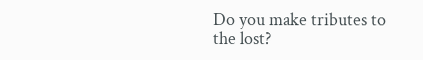Do you make tributes to the lost?